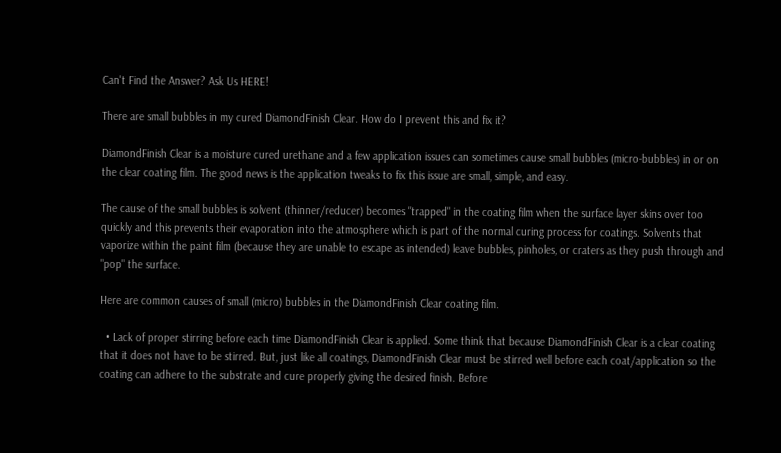Can't Find the Answer? Ask Us HERE!

There are small bubbles in my cured DiamondFinish Clear. How do I prevent this and fix it?

DiamondFinish Clear is a moisture cured urethane and a few application issues can sometimes cause small bubbles (micro-bubbles) in or on the clear coating film. The good news is the application tweaks to fix this issue are small, simple, and easy.

The cause of the small bubbles is solvent (thinner/reducer) becomes "trapped" in the coating film when the surface layer skins over too quickly and this prevents their evaporation into the atmosphere which is part of the normal curing process for coatings. Solvents that vaporize within the paint film (because they are unable to escape as intended) leave bubbles, pinholes, or craters as they push through and "pop" the surface.

Here are common causes of small (micro) bubbles in the DiamondFinish Clear coating film.

  • Lack of proper stirring before each time DiamondFinish Clear is applied. Some think that because DiamondFinish Clear is a clear coating that it does not have to be stirred. But, just like all coatings, DiamondFinish Clear must be stirred well before each coat/application so the coating can adhere to the substrate and cure properly giving the desired finish. Before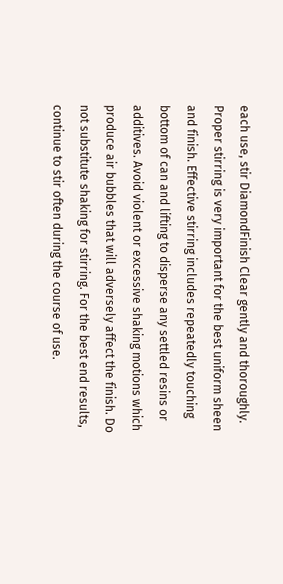each use, stir DiamondFinish Clear gently and thoroughly. Proper stirring is very important for the best uniform sheen and finish. Effective stirring includes repeatedly touching bottom of can and lifting to disperse any settled resins or additives. Avoid violent or excessive shaking motions which produce air bubbles that will adversely affect the finish. Do not substitute shaking for stirring. For the best end results, continue to stir often during the course of use.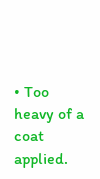• Too heavy of a coat applied.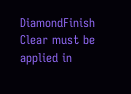DiamondFinish Clear must be applied in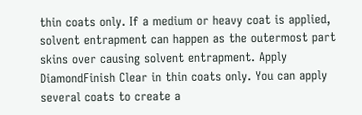thin coats only. If a medium or heavy coat is applied, solvent entrapment can happen as the outermost part skins over causing solvent entrapment. Apply DiamondFinish Clear in thin coats only. You can apply several coats to create a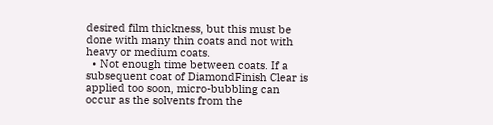desired film thickness, but this must be done with many thin coats and not with heavy or medium coats.
  • Not enough time between coats. If a subsequent coat of DiamondFinish Clear is applied too soon, micro-bubbling can occur as the solvents from the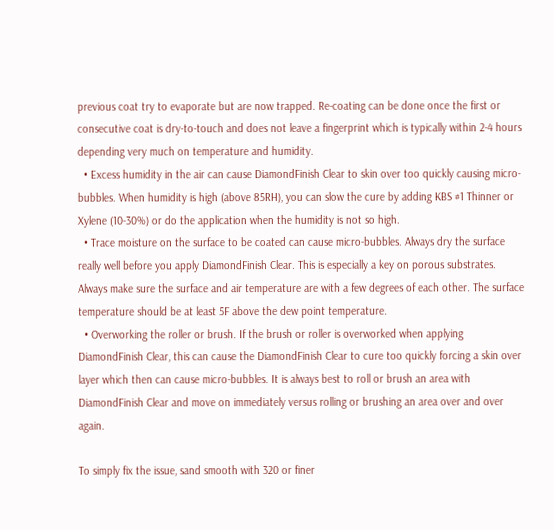previous coat try to evaporate but are now trapped. Re-coating can be done once the first or consecutive coat is dry-to-touch and does not leave a fingerprint which is typically within 2-4 hours depending very much on temperature and humidity.
  • Excess humidity in the air can cause DiamondFinish Clear to skin over too quickly causing micro-bubbles. When humidity is high (above 85RH), you can slow the cure by adding KBS #1 Thinner or Xylene (10-30%) or do the application when the humidity is not so high.
  • Trace moisture on the surface to be coated can cause micro-bubbles. Always dry the surface really well before you apply DiamondFinish Clear. This is especially a key on porous substrates. Always make sure the surface and air temperature are with a few degrees of each other. The surface temperature should be at least 5F above the dew point temperature.
  • Overworking the roller or brush. If the brush or roller is overworked when applying DiamondFinish Clear, this can cause the DiamondFinish Clear to cure too quickly forcing a skin over layer which then can cause micro-bubbles. It is always best to roll or brush an area with DiamondFinish Clear and move on immediately versus rolling or brushing an area over and over again.

To simply fix the issue, sand smooth with 320 or finer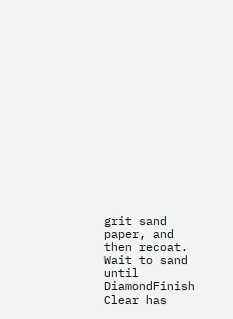grit sand paper, and then recoat. Wait to sand until DiamondFinish Clear has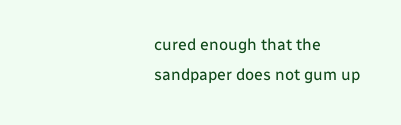cured enough that the sandpaper does not gum up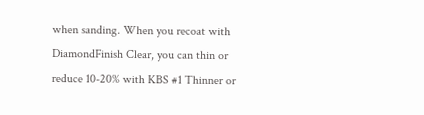when sanding. When you recoat with DiamondFinish Clear, you can thin or reduce 10-20% with KBS #1 Thinner or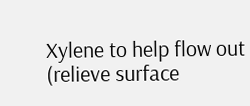Xylene to help flow out (relieve surface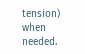tension) when needed.